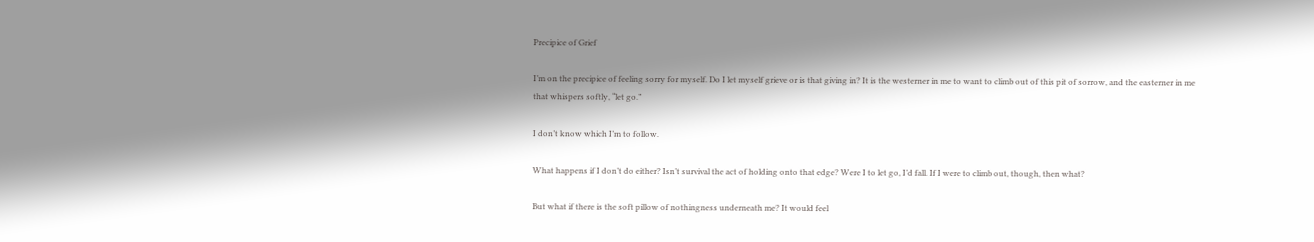Precipice of Grief

I’m on the precipice of feeling sorry for myself. Do I let myself grieve or is that giving in? It is the westerner in me to want to climb out of this pit of sorrow, and the easterner in me that whispers softly, “let go.”

I don’t know which I’m to follow.

What happens if I don’t do either? Isn’t survival the act of holding onto that edge? Were I to let go, I’d fall. If I were to climb out, though, then what?

But what if there is the soft pillow of nothingness underneath me? It would feel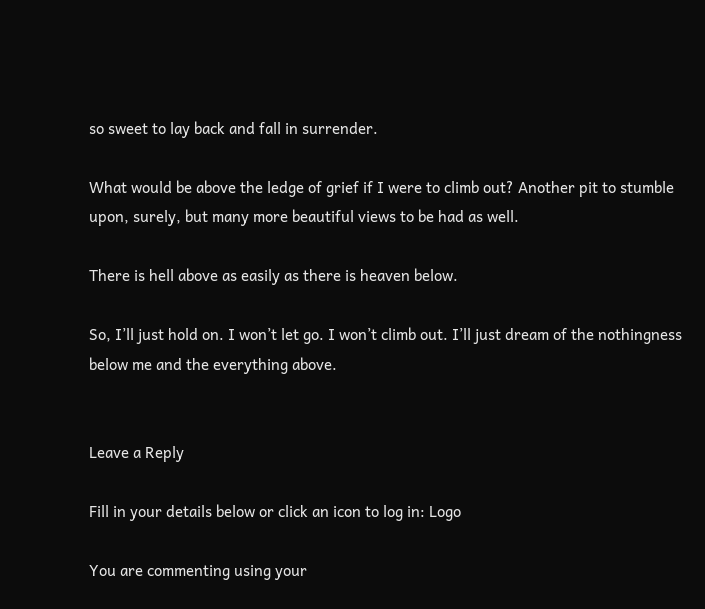so sweet to lay back and fall in surrender.

What would be above the ledge of grief if I were to climb out? Another pit to stumble upon, surely, but many more beautiful views to be had as well.

There is hell above as easily as there is heaven below.

So, I’ll just hold on. I won’t let go. I won’t climb out. I’ll just dream of the nothingness below me and the everything above.


Leave a Reply

Fill in your details below or click an icon to log in: Logo

You are commenting using your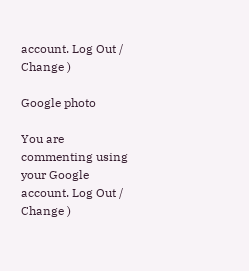account. Log Out /  Change )

Google photo

You are commenting using your Google account. Log Out /  Change )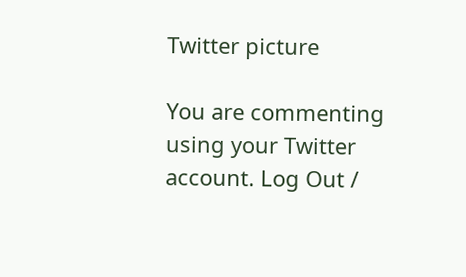Twitter picture

You are commenting using your Twitter account. Log Out /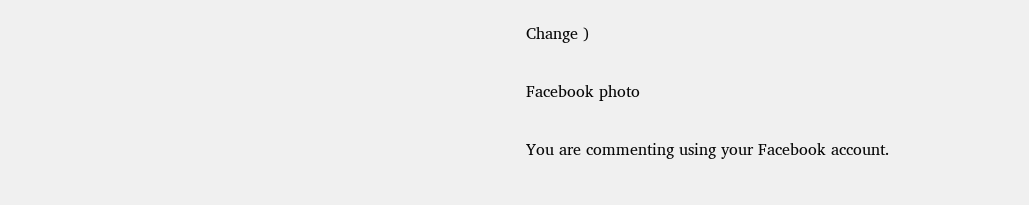Change )

Facebook photo

You are commenting using your Facebook account.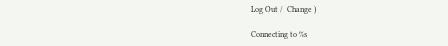Log Out /  Change )

Connecting to %s